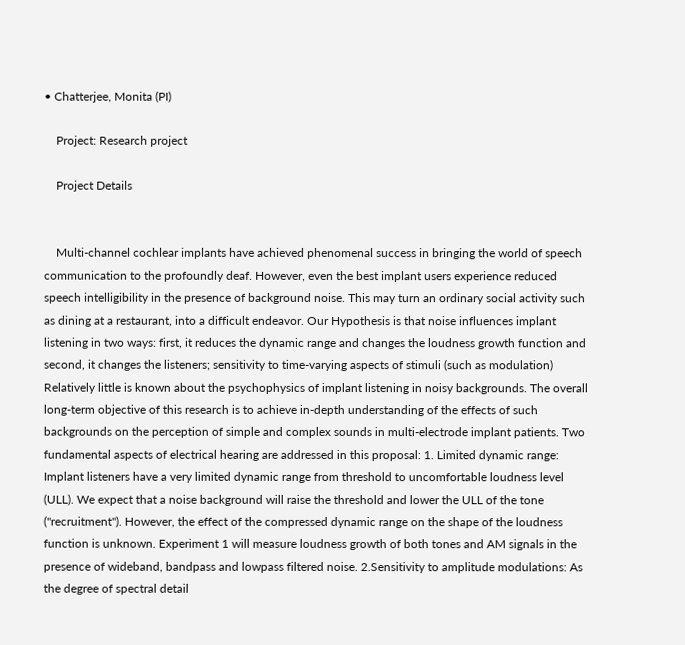• Chatterjee, Monita (PI)

    Project: Research project

    Project Details


    Multi-channel cochlear implants have achieved phenomenal success in bringing the world of speech communication to the profoundly deaf. However, even the best implant users experience reduced speech intelligibility in the presence of background noise. This may turn an ordinary social activity such as dining at a restaurant, into a difficult endeavor. Our Hypothesis is that noise influences implant listening in two ways: first, it reduces the dynamic range and changes the loudness growth function and second, it changes the listeners; sensitivity to time-varying aspects of stimuli (such as modulation) Relatively little is known about the psychophysics of implant listening in noisy backgrounds. The overall long-term objective of this research is to achieve in-depth understanding of the effects of such backgrounds on the perception of simple and complex sounds in multi-electrode implant patients. Two fundamental aspects of electrical hearing are addressed in this proposal: 1. Limited dynamic range: Implant listeners have a very limited dynamic range from threshold to uncomfortable loudness level (ULL). We expect that a noise background will raise the threshold and lower the ULL of the tone ("recruitment"). However, the effect of the compressed dynamic range on the shape of the loudness function is unknown. Experiment 1 will measure loudness growth of both tones and AM signals in the presence of wideband, bandpass and lowpass filtered noise. 2.Sensitivity to amplitude modulations: As the degree of spectral detail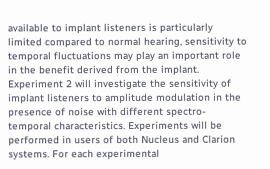available to implant listeners is particularly limited compared to normal hearing, sensitivity to temporal fluctuations may play an important role in the benefit derived from the implant. Experiment 2 will investigate the sensitivity of implant listeners to amplitude modulation in the presence of noise with different spectro-temporal characteristics. Experiments will be performed in users of both Nucleus and Clarion systems. For each experimental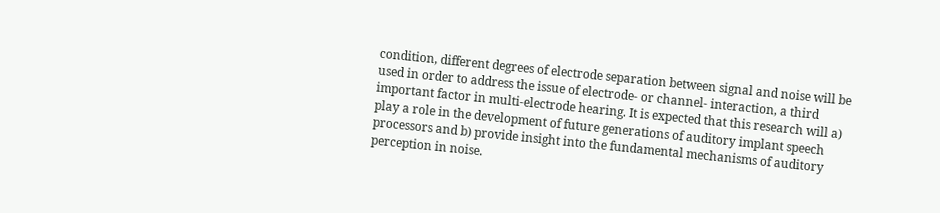condition, different degrees of electrode separation between signal and noise will be used in order to address the issue of electrode- or channel- interaction, a third important factor in multi-electrode hearing. It is expected that this research will a) play a role in the development of future generations of auditory implant speech processors and b) provide insight into the fundamental mechanisms of auditory perception in noise.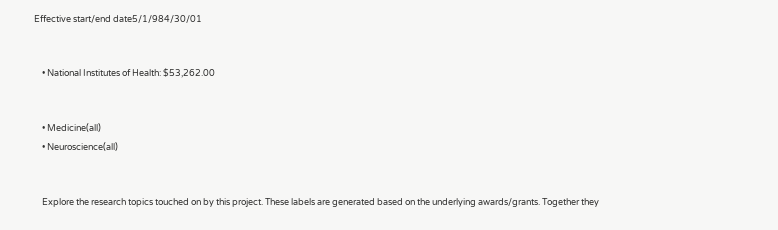Effective start/end date5/1/984/30/01


    • National Institutes of Health: $53,262.00


    • Medicine(all)
    • Neuroscience(all)


    Explore the research topics touched on by this project. These labels are generated based on the underlying awards/grants. Together they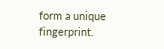form a unique fingerprint.